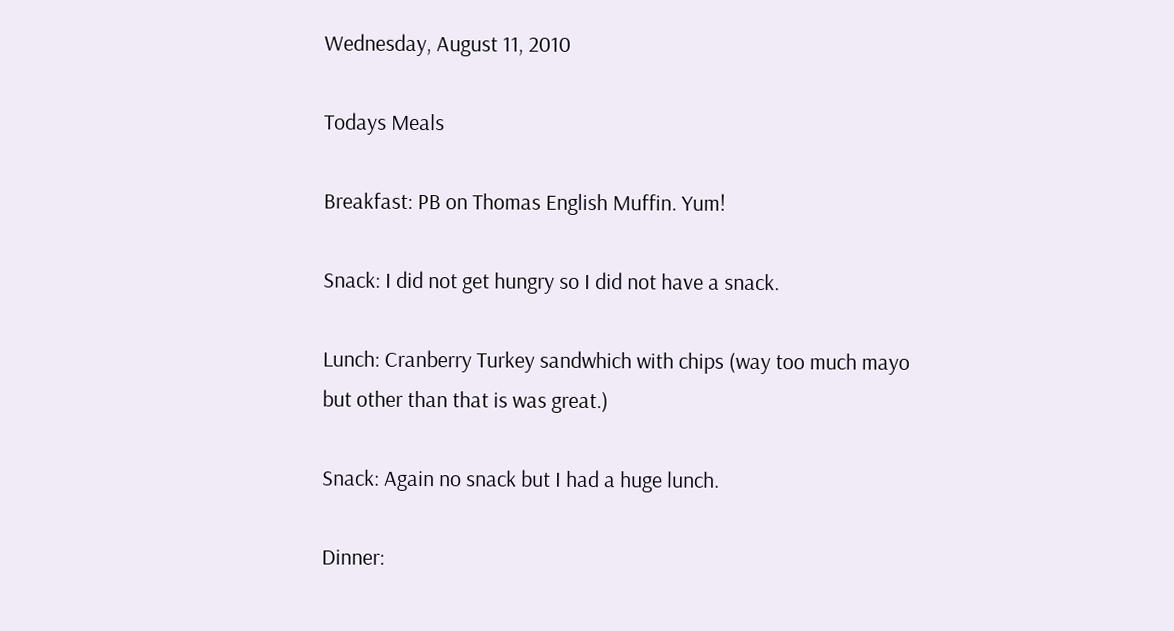Wednesday, August 11, 2010

Todays Meals

Breakfast: PB on Thomas English Muffin. Yum!

Snack: I did not get hungry so I did not have a snack.

Lunch: Cranberry Turkey sandwhich with chips (way too much mayo but other than that is was great.)

Snack: Again no snack but I had a huge lunch.

Dinner: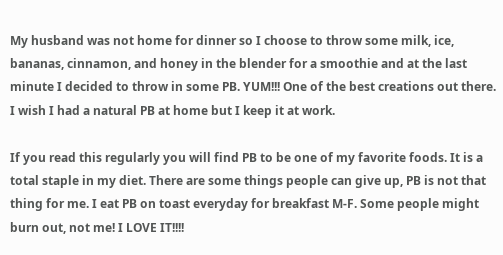My husband was not home for dinner so I choose to throw some milk, ice, bananas, cinnamon, and honey in the blender for a smoothie and at the last minute I decided to throw in some PB. YUM!!! One of the best creations out there. I wish I had a natural PB at home but I keep it at work.

If you read this regularly you will find PB to be one of my favorite foods. It is a total staple in my diet. There are some things people can give up, PB is not that thing for me. I eat PB on toast everyday for breakfast M-F. Some people might burn out, not me! I LOVE IT!!!!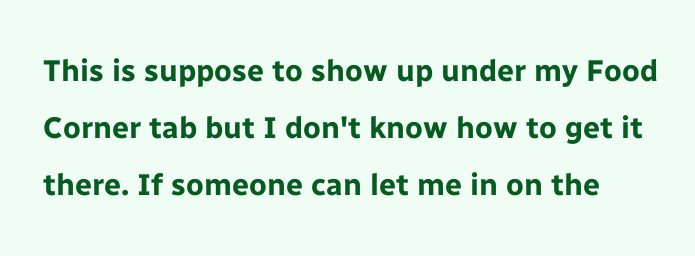This is suppose to show up under my Food Corner tab but I don't know how to get it there. If someone can let me in on the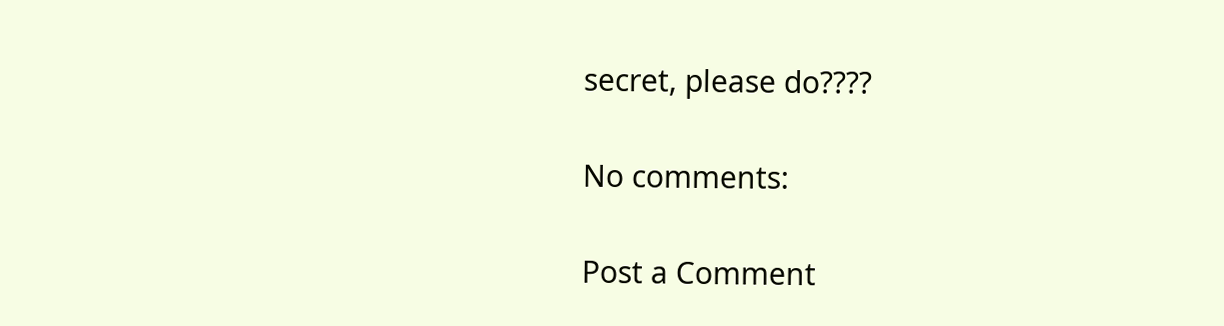secret, please do????

No comments:

Post a Comment